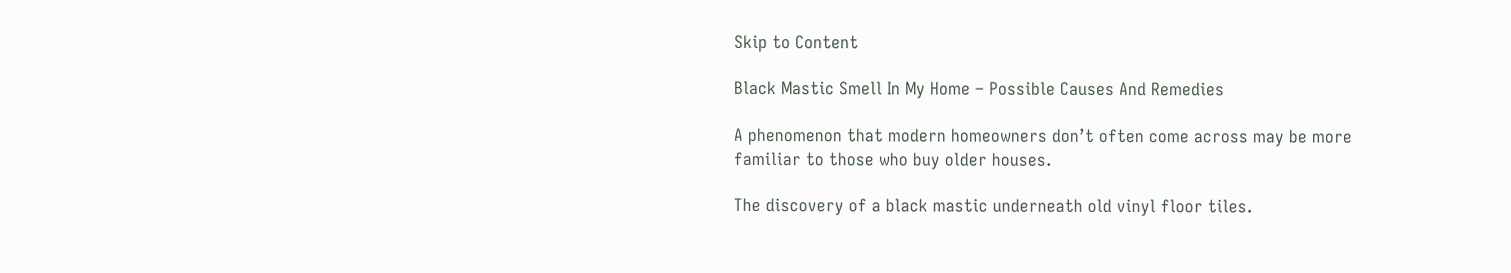Skip to Content

Black Mastic Smell In My Home – Possible Causes And Remedies

A phenomenon that modern homeowners don’t often come across may be more familiar to those who buy older houses.

The discovery of a black mastic underneath old vinyl floor tiles.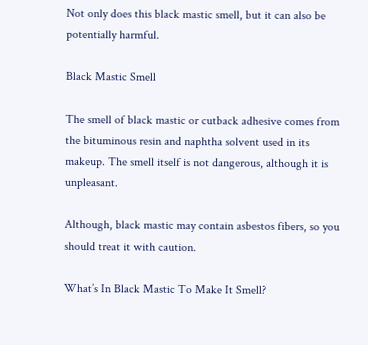Not only does this black mastic smell, but it can also be potentially harmful.

Black Mastic Smell

The smell of black mastic or cutback adhesive comes from the bituminous resin and naphtha solvent used in its makeup. The smell itself is not dangerous, although it is unpleasant.

Although, black mastic may contain asbestos fibers, so you should treat it with caution.

What’s In Black Mastic To Make It Smell?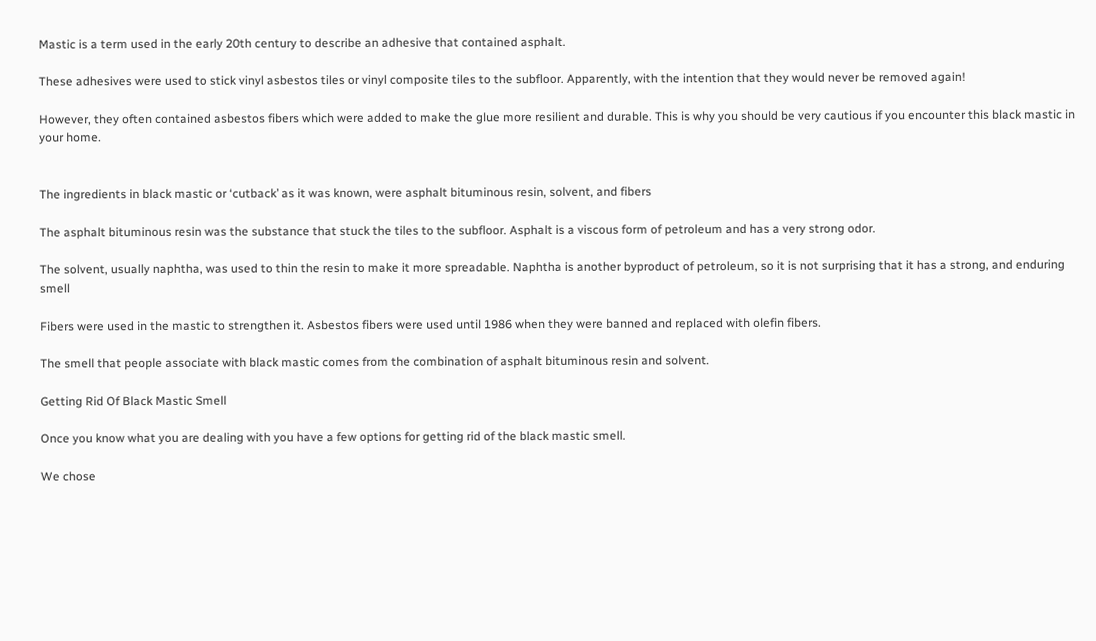Mastic is a term used in the early 20th century to describe an adhesive that contained asphalt.

These adhesives were used to stick vinyl asbestos tiles or vinyl composite tiles to the subfloor. Apparently, with the intention that they would never be removed again!

However, they often contained asbestos fibers which were added to make the glue more resilient and durable. This is why you should be very cautious if you encounter this black mastic in your home.


The ingredients in black mastic or ‘cutback’ as it was known, were asphalt bituminous resin, solvent, and fibers

The asphalt bituminous resin was the substance that stuck the tiles to the subfloor. Asphalt is a viscous form of petroleum and has a very strong odor.

The solvent, usually naphtha, was used to thin the resin to make it more spreadable. Naphtha is another byproduct of petroleum, so it is not surprising that it has a strong, and enduring smell

Fibers were used in the mastic to strengthen it. Asbestos fibers were used until 1986 when they were banned and replaced with olefin fibers.

The smell that people associate with black mastic comes from the combination of asphalt bituminous resin and solvent.

Getting Rid Of Black Mastic Smell

Once you know what you are dealing with you have a few options for getting rid of the black mastic smell.

We chose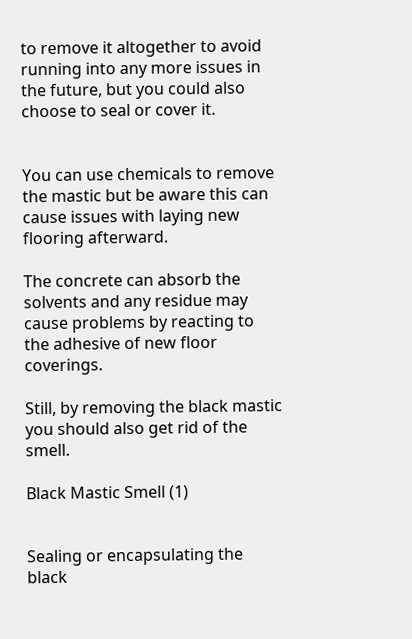to remove it altogether to avoid running into any more issues in the future, but you could also choose to seal or cover it.


You can use chemicals to remove the mastic but be aware this can cause issues with laying new flooring afterward.

The concrete can absorb the solvents and any residue may cause problems by reacting to the adhesive of new floor coverings.

Still, by removing the black mastic you should also get rid of the smell.

Black Mastic Smell (1)


Sealing or encapsulating the black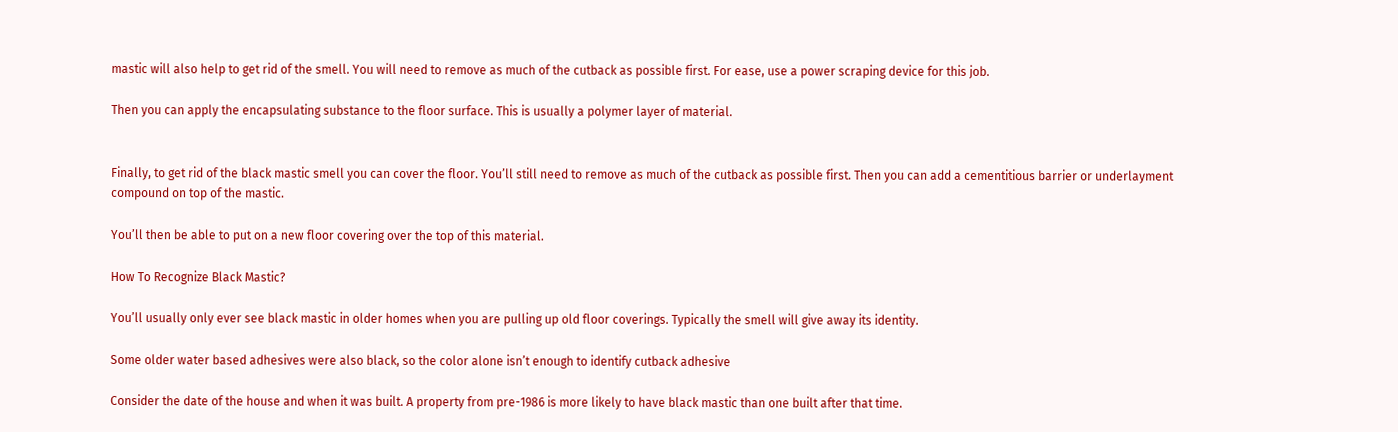mastic will also help to get rid of the smell. You will need to remove as much of the cutback as possible first. For ease, use a power scraping device for this job.

Then you can apply the encapsulating substance to the floor surface. This is usually a polymer layer of material.


Finally, to get rid of the black mastic smell you can cover the floor. You’ll still need to remove as much of the cutback as possible first. Then you can add a cementitious barrier or underlayment compound on top of the mastic.

You’ll then be able to put on a new floor covering over the top of this material.

How To Recognize Black Mastic?

You’ll usually only ever see black mastic in older homes when you are pulling up old floor coverings. Typically the smell will give away its identity.

Some older water based adhesives were also black, so the color alone isn’t enough to identify cutback adhesive

Consider the date of the house and when it was built. A property from pre-1986 is more likely to have black mastic than one built after that time.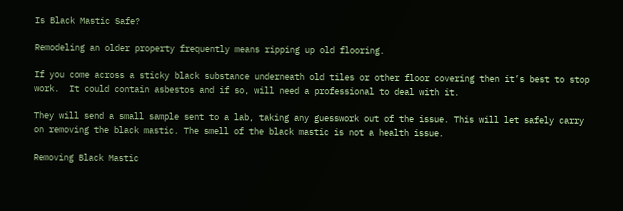Is Black Mastic Safe?

Remodeling an older property frequently means ripping up old flooring.

If you come across a sticky black substance underneath old tiles or other floor covering then it’s best to stop work.  It could contain asbestos and if so, will need a professional to deal with it.

They will send a small sample sent to a lab, taking any guesswork out of the issue. This will let safely carry on removing the black mastic. The smell of the black mastic is not a health issue.

Removing Black Mastic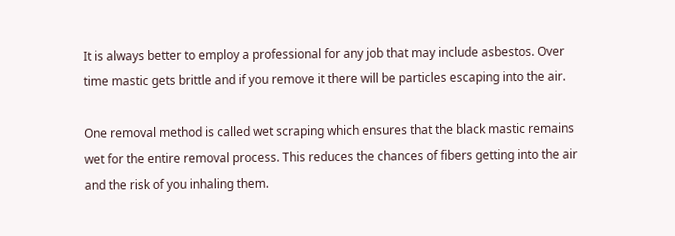It is always better to employ a professional for any job that may include asbestos. Over time mastic gets brittle and if you remove it there will be particles escaping into the air.

One removal method is called wet scraping which ensures that the black mastic remains wet for the entire removal process. This reduces the chances of fibers getting into the air and the risk of you inhaling them.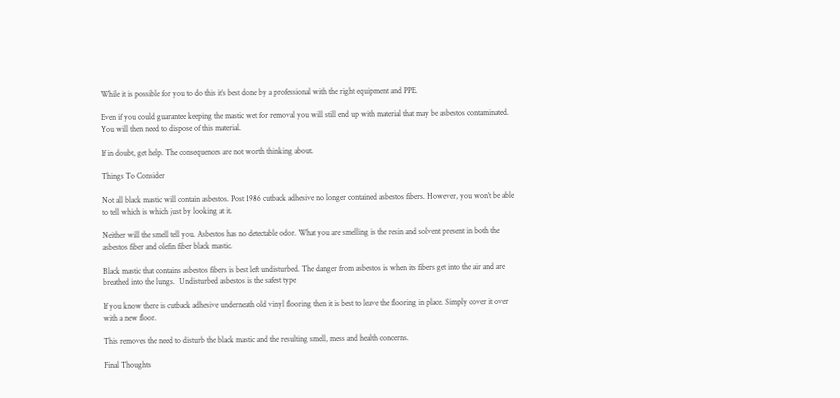While it is possible for you to do this it’s best done by a professional with the right equipment and PPE.

Even if you could guarantee keeping the mastic wet for removal you will still end up with material that may be asbestos contaminated. You will then need to dispose of this material.

If in doubt, get help. The consequences are not worth thinking about.

Things To Consider

Not all black mastic will contain asbestos. Post 1986 cutback adhesive no longer contained asbestos fibers. However, you won’t be able to tell which is which just by looking at it.

Neither will the smell tell you. Asbestos has no detectable odor. What you are smelling is the resin and solvent present in both the asbestos fiber and olefin fiber black mastic.

Black mastic that contains asbestos fibers is best left undisturbed. The danger from asbestos is when its fibers get into the air and are breathed into the lungs.  Undisturbed asbestos is the safest type

If you know there is cutback adhesive underneath old vinyl flooring then it is best to leave the flooring in place. Simply cover it over with a new floor.

This removes the need to disturb the black mastic and the resulting smell, mess and health concerns.

Final Thoughts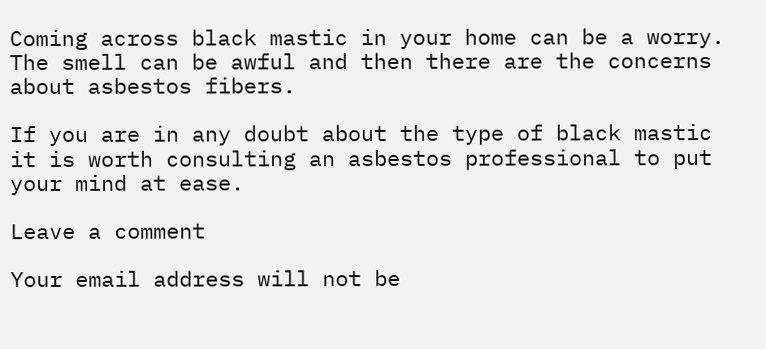Coming across black mastic in your home can be a worry. The smell can be awful and then there are the concerns about asbestos fibers.

If you are in any doubt about the type of black mastic it is worth consulting an asbestos professional to put your mind at ease.

Leave a comment

Your email address will not be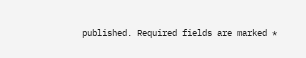published. Required fields are marked *